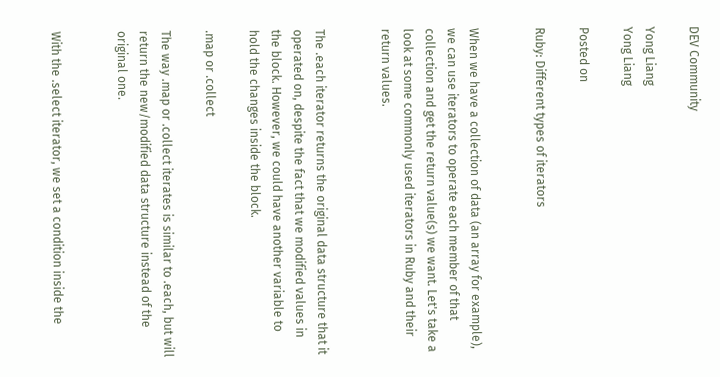DEV Community

Yong Liang
Yong Liang

Posted on

Ruby: Different types of iterators


When we have a collection of data (an array for example), we can use iterators to operate each member of that collection and get the return value(s) we want. Let's take a look at some commonly used iterators in Ruby and their return values.


The .each iterator returns the original data structure that it operated on, despite the fact that we modified values in the block. However, we could have another variable to hold the changes inside the block.

.map or .collect

The way .map or .collect iterates is similar to .each, but will return the new/modified data structure instead of the original one.


With the .select iterator, we set a condition inside the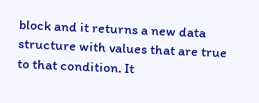block and it returns a new data structure with values that are true to that condition. It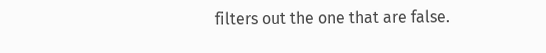filters out the one that are false.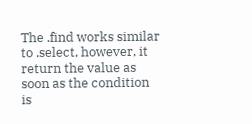The .find works similar to .select, however, it return the value as soon as the condition is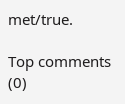met/true.

Top comments (0)